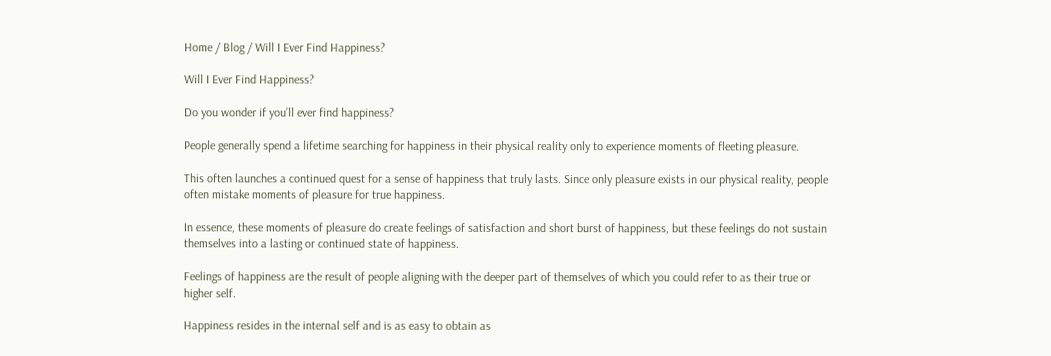Home / Blog / Will I Ever Find Happiness?

Will I Ever Find Happiness?

Do you wonder if you’ll ever find happiness?

People generally spend a lifetime searching for happiness in their physical reality only to experience moments of fleeting pleasure.

This often launches a continued quest for a sense of happiness that truly lasts. Since only pleasure exists in our physical reality, people often mistake moments of pleasure for true happiness.

In essence, these moments of pleasure do create feelings of satisfaction and short burst of happiness, but these feelings do not sustain themselves into a lasting or continued state of happiness.

Feelings of happiness are the result of people aligning with the deeper part of themselves of which you could refer to as their true or higher self.

Happiness resides in the internal self and is as easy to obtain as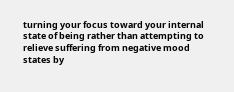turning your focus toward your internal state of being rather than attempting to relieve suffering from negative mood states by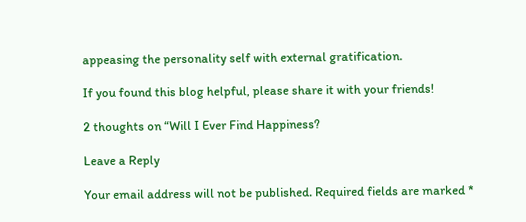appeasing the personality self with external gratification.

If you found this blog helpful, please share it with your friends!

2 thoughts on “Will I Ever Find Happiness?

Leave a Reply

Your email address will not be published. Required fields are marked *